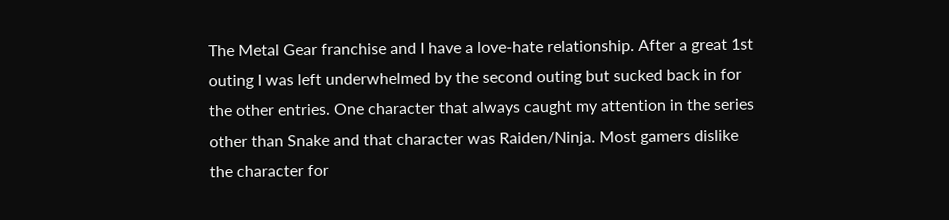The Metal Gear franchise and I have a love-hate relationship. After a great 1st outing I was left underwhelmed by the second outing but sucked back in for the other entries. One character that always caught my attention in the series other than Snake and that character was Raiden/Ninja. Most gamers dislike the character for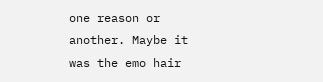one reason or another. Maybe it was the emo hair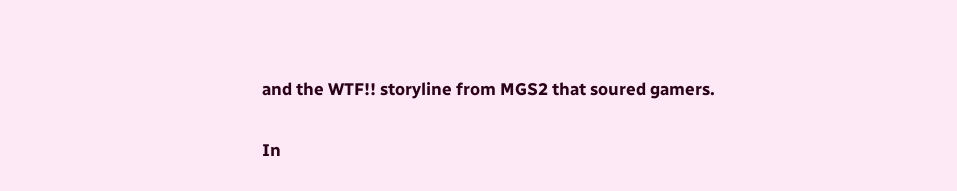and the WTF!! storyline from MGS2 that soured gamers.

In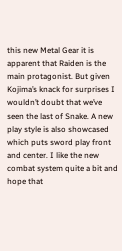this new Metal Gear it is apparent that Raiden is the main protagonist. But given Kojima’s knack for surprises I wouldn’t doubt that we’ve seen the last of Snake. A new play style is also showcased which puts sword play front and center. I like the new combat system quite a bit and hope that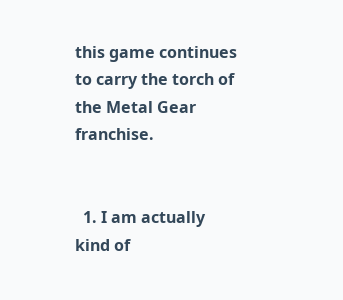this game continues to carry the torch of the Metal Gear franchise.


  1. I am actually kind of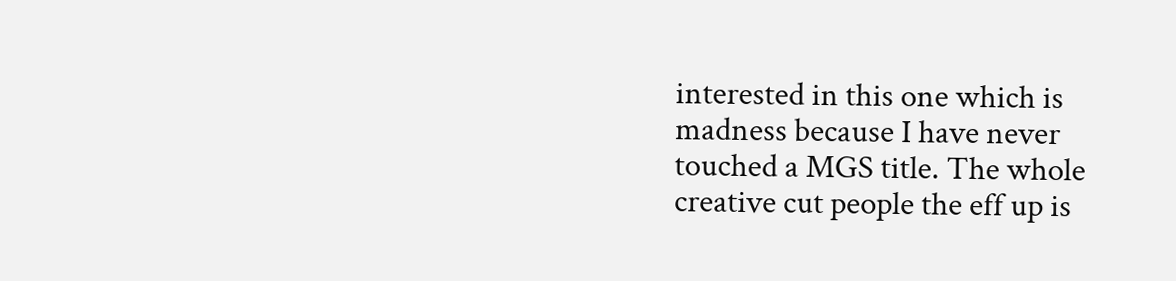interested in this one which is madness because I have never touched a MGS title. The whole creative cut people the eff up is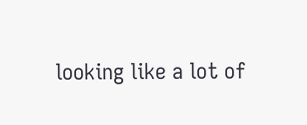looking like a lot of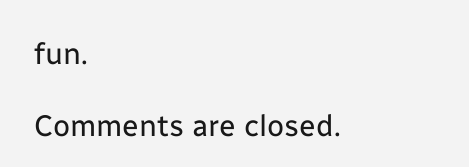fun.

Comments are closed.